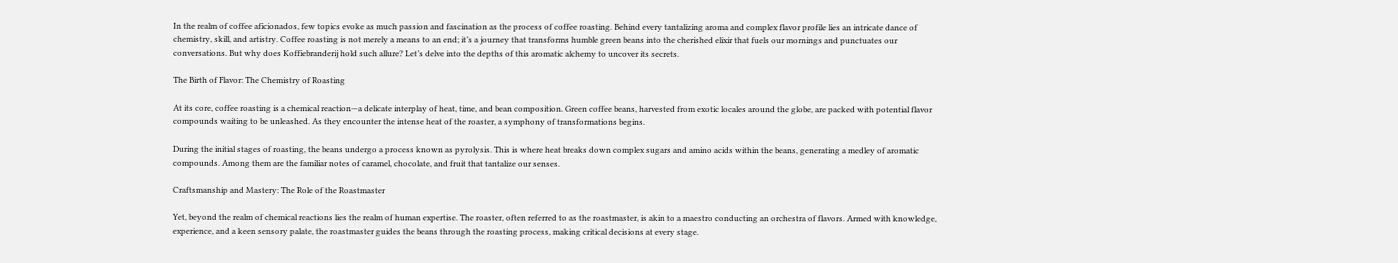In the realm of coffee aficionados, few topics evoke as much passion and fascination as the process of coffee roasting. Behind every tantalizing aroma and complex flavor profile lies an intricate dance of chemistry, skill, and artistry. Coffee roasting is not merely a means to an end; it’s a journey that transforms humble green beans into the cherished elixir that fuels our mornings and punctuates our conversations. But why does Koffiebranderij hold such allure? Let’s delve into the depths of this aromatic alchemy to uncover its secrets.

The Birth of Flavor: The Chemistry of Roasting

At its core, coffee roasting is a chemical reaction—a delicate interplay of heat, time, and bean composition. Green coffee beans, harvested from exotic locales around the globe, are packed with potential flavor compounds waiting to be unleashed. As they encounter the intense heat of the roaster, a symphony of transformations begins.

During the initial stages of roasting, the beans undergo a process known as pyrolysis. This is where heat breaks down complex sugars and amino acids within the beans, generating a medley of aromatic compounds. Among them are the familiar notes of caramel, chocolate, and fruit that tantalize our senses.

Craftsmanship and Mastery: The Role of the Roastmaster

Yet, beyond the realm of chemical reactions lies the realm of human expertise. The roaster, often referred to as the roastmaster, is akin to a maestro conducting an orchestra of flavors. Armed with knowledge, experience, and a keen sensory palate, the roastmaster guides the beans through the roasting process, making critical decisions at every stage.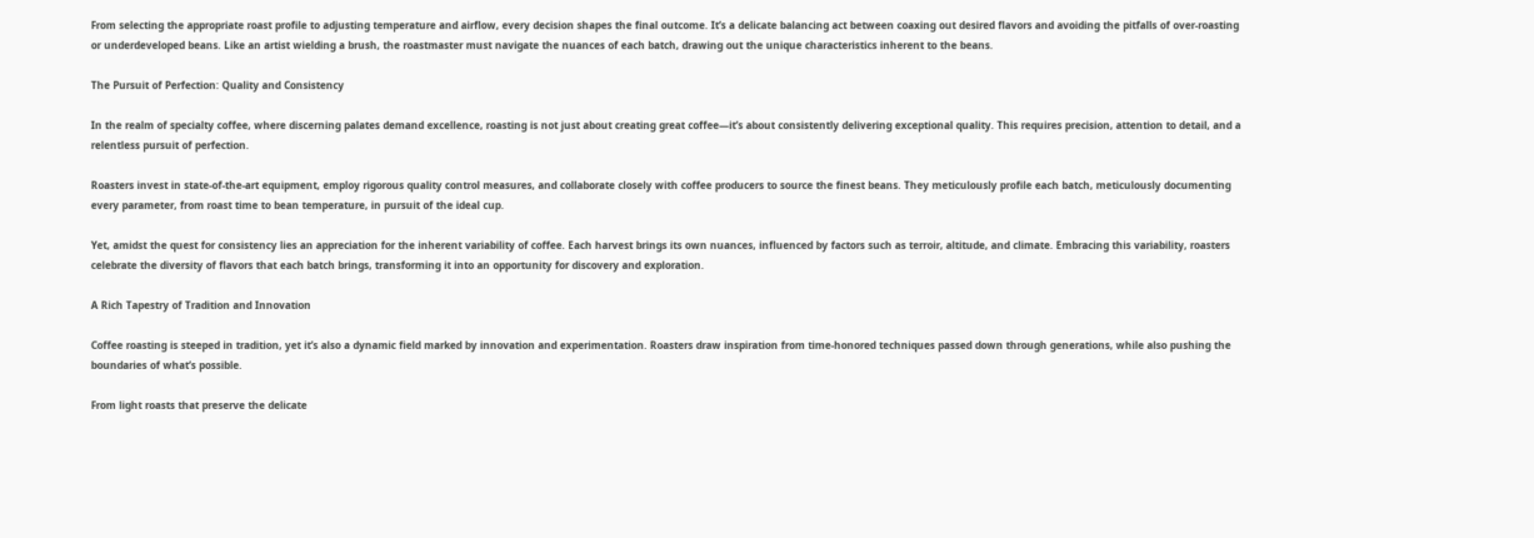From selecting the appropriate roast profile to adjusting temperature and airflow, every decision shapes the final outcome. It’s a delicate balancing act between coaxing out desired flavors and avoiding the pitfalls of over-roasting or underdeveloped beans. Like an artist wielding a brush, the roastmaster must navigate the nuances of each batch, drawing out the unique characteristics inherent to the beans.

The Pursuit of Perfection: Quality and Consistency

In the realm of specialty coffee, where discerning palates demand excellence, roasting is not just about creating great coffee—it’s about consistently delivering exceptional quality. This requires precision, attention to detail, and a relentless pursuit of perfection.

Roasters invest in state-of-the-art equipment, employ rigorous quality control measures, and collaborate closely with coffee producers to source the finest beans. They meticulously profile each batch, meticulously documenting every parameter, from roast time to bean temperature, in pursuit of the ideal cup.

Yet, amidst the quest for consistency lies an appreciation for the inherent variability of coffee. Each harvest brings its own nuances, influenced by factors such as terroir, altitude, and climate. Embracing this variability, roasters celebrate the diversity of flavors that each batch brings, transforming it into an opportunity for discovery and exploration.

A Rich Tapestry of Tradition and Innovation

Coffee roasting is steeped in tradition, yet it’s also a dynamic field marked by innovation and experimentation. Roasters draw inspiration from time-honored techniques passed down through generations, while also pushing the boundaries of what’s possible.

From light roasts that preserve the delicate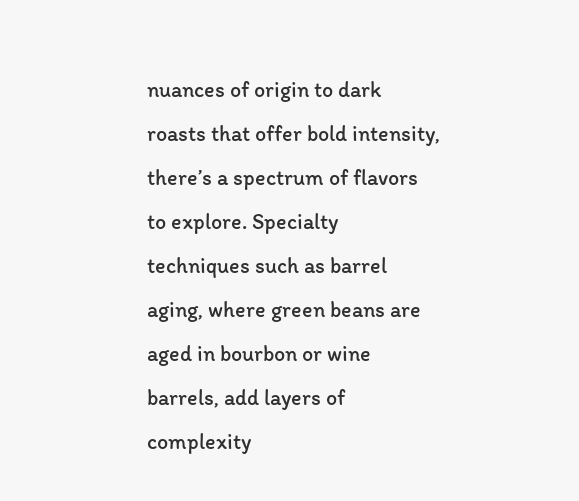nuances of origin to dark roasts that offer bold intensity, there’s a spectrum of flavors to explore. Specialty techniques such as barrel aging, where green beans are aged in bourbon or wine barrels, add layers of complexity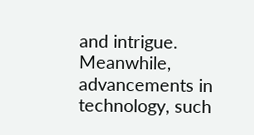and intrigue. Meanwhile, advancements in technology, such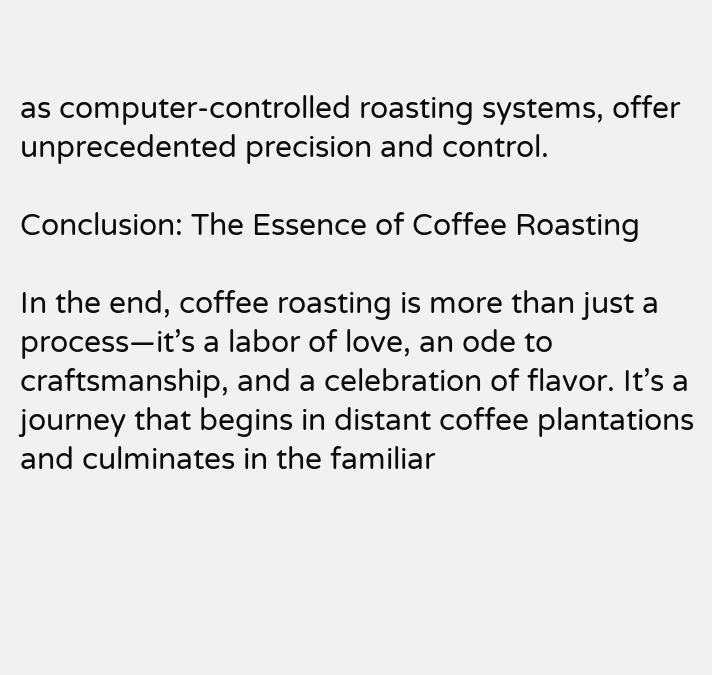as computer-controlled roasting systems, offer unprecedented precision and control.

Conclusion: The Essence of Coffee Roasting

In the end, coffee roasting is more than just a process—it’s a labor of love, an ode to craftsmanship, and a celebration of flavor. It’s a journey that begins in distant coffee plantations and culminates in the familiar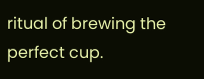ritual of brewing the perfect cup.